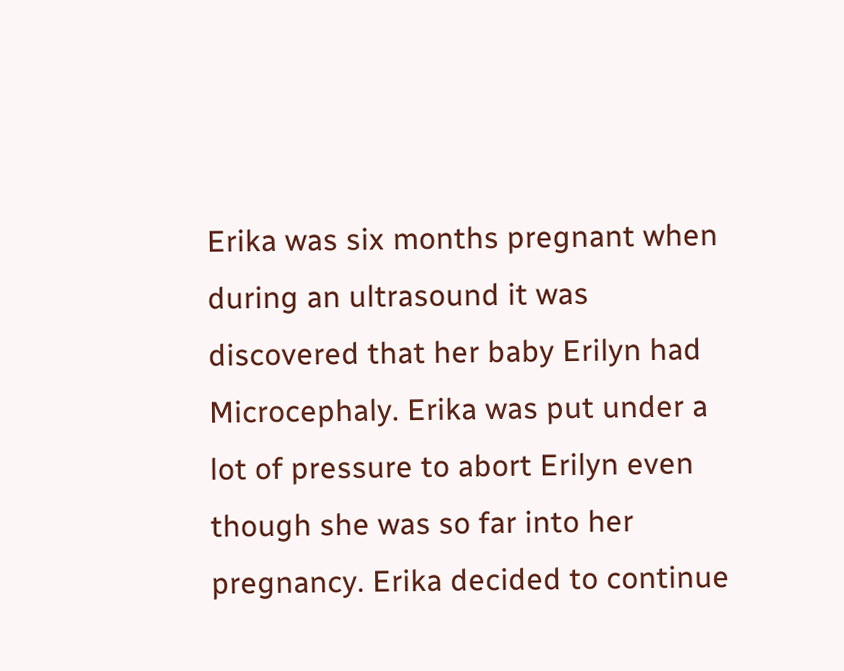Erika was six months pregnant when during an ultrasound it was discovered that her baby Erilyn had Microcephaly. Erika was put under a lot of pressure to abort Erilyn even though she was so far into her pregnancy. Erika decided to continue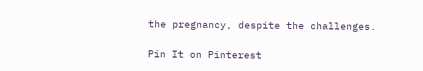the pregnancy, despite the challenges.

Pin It on Pinterest